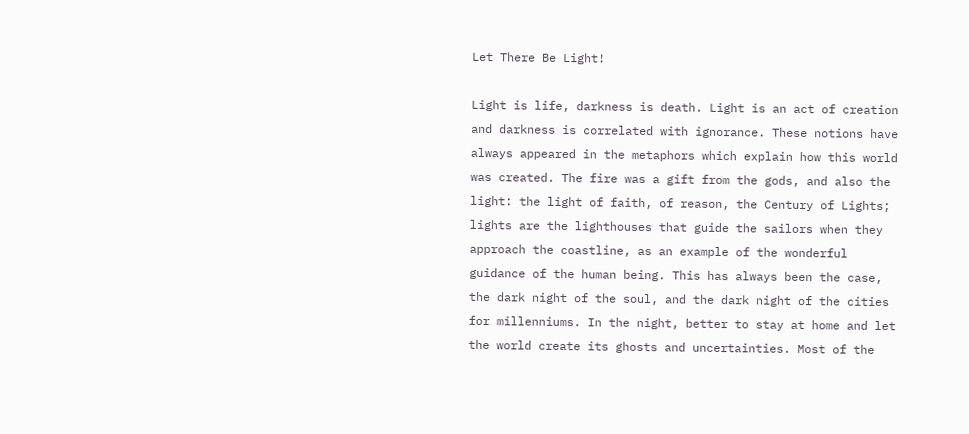Let There Be Light!

Light is life, darkness is death. Light is an act of creation and darkness is correlated with ignorance. These notions have always appeared in the metaphors which explain how this world was created. The fire was a gift from the gods, and also the light: the light of faith, of reason, the Century of Lights; lights are the lighthouses that guide the sailors when they approach the coastline, as an example of the wonderful guidance of the human being. This has always been the case, the dark night of the soul, and the dark night of the cities for millenniums. In the night, better to stay at home and let the world create its ghosts and uncertainties. Most of the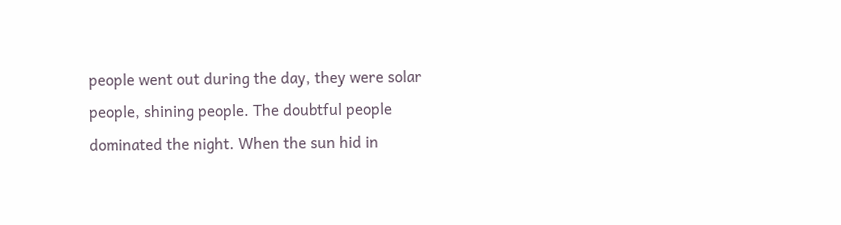people went out during the day, they were solar people, shining people. The doubtful people dominated the night. When the sun hid in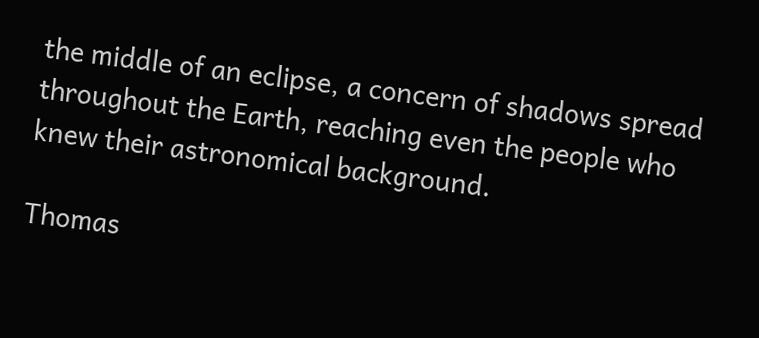the middle of an eclipse, a concern of shadows spread throughout the Earth, reaching even the people who knew their astronomical background.

Thomas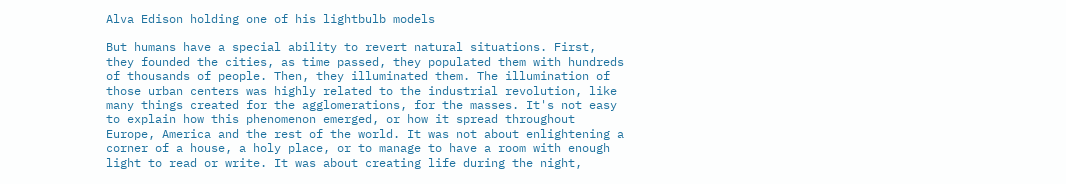Alva Edison holding one of his lightbulb models

But humans have a special ability to revert natural situations. First, they founded the cities, as time passed, they populated them with hundreds of thousands of people. Then, they illuminated them. The illumination of those urban centers was highly related to the industrial revolution, like many things created for the agglomerations, for the masses. It's not easy to explain how this phenomenon emerged, or how it spread throughout Europe, America and the rest of the world. It was not about enlightening a corner of a house, a holy place, or to manage to have a room with enough light to read or write. It was about creating life during the night,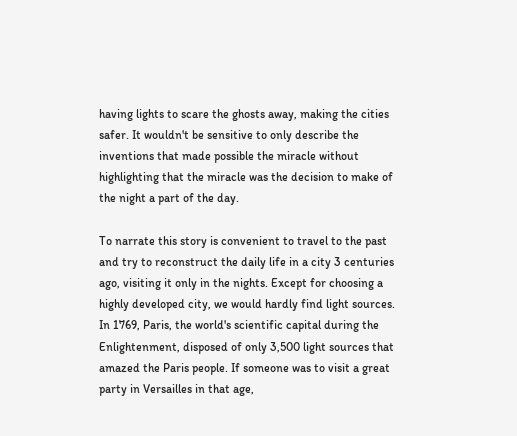having lights to scare the ghosts away, making the cities safer. It wouldn't be sensitive to only describe the inventions that made possible the miracle without highlighting that the miracle was the decision to make of the night a part of the day.

To narrate this story is convenient to travel to the past and try to reconstruct the daily life in a city 3 centuries ago, visiting it only in the nights. Except for choosing a highly developed city, we would hardly find light sources. In 1769, Paris, the world's scientific capital during the Enlightenment, disposed of only 3,500 light sources that amazed the Paris people. If someone was to visit a great party in Versailles in that age,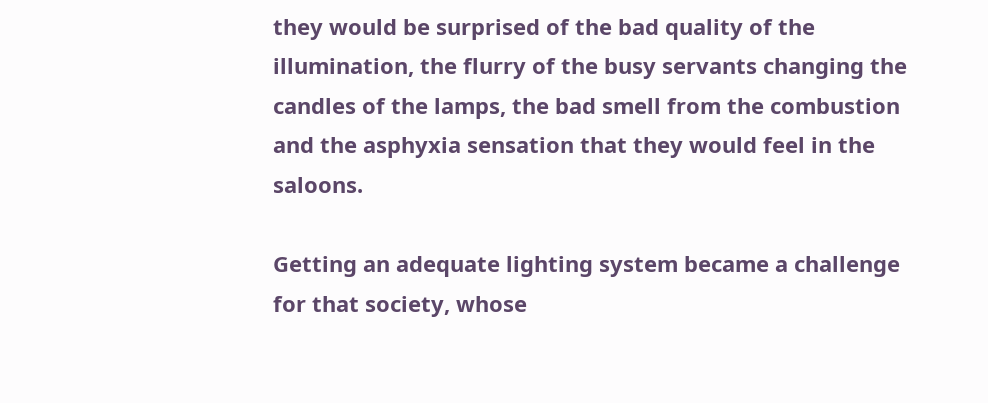they would be surprised of the bad quality of the illumination, the flurry of the busy servants changing the candles of the lamps, the bad smell from the combustion and the asphyxia sensation that they would feel in the saloons.

Getting an adequate lighting system became a challenge for that society, whose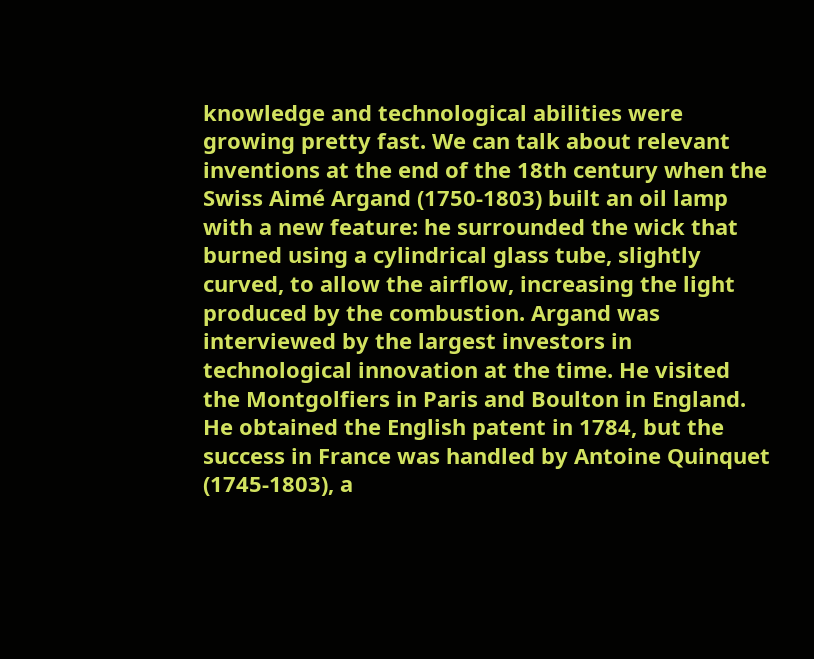knowledge and technological abilities were growing pretty fast. We can talk about relevant inventions at the end of the 18th century when the Swiss Aimé Argand (1750-1803) built an oil lamp with a new feature: he surrounded the wick that burned using a cylindrical glass tube, slightly curved, to allow the airflow, increasing the light produced by the combustion. Argand was interviewed by the largest investors in technological innovation at the time. He visited the Montgolfiers in Paris and Boulton in England. He obtained the English patent in 1784, but the success in France was handled by Antoine Quinquet (1745-1803), a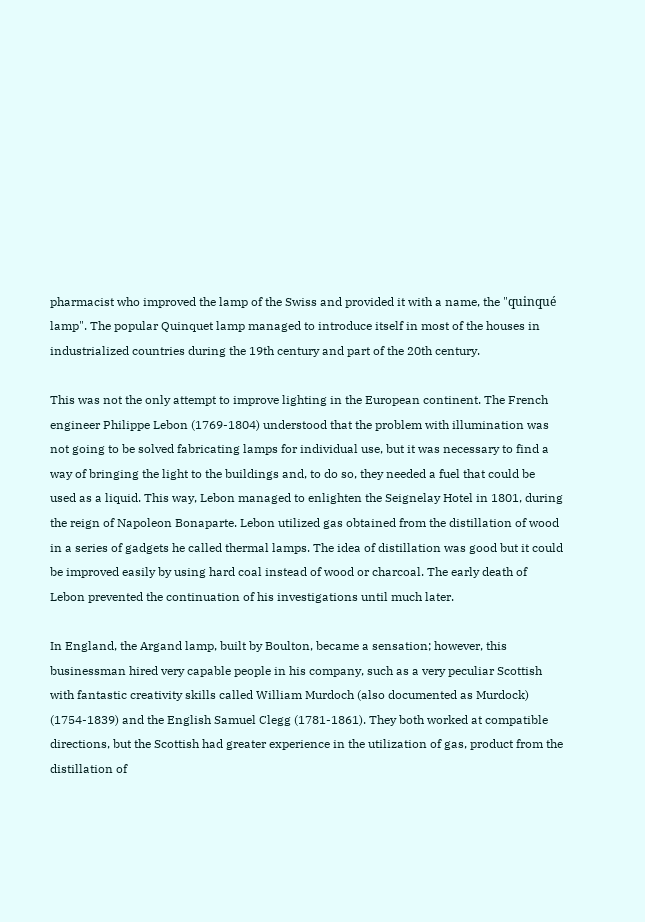pharmacist who improved the lamp of the Swiss and provided it with a name, the "quinqué lamp". The popular Quinquet lamp managed to introduce itself in most of the houses in industrialized countries during the 19th century and part of the 20th century.

This was not the only attempt to improve lighting in the European continent. The French engineer Philippe Lebon (1769-1804) understood that the problem with illumination was not going to be solved fabricating lamps for individual use, but it was necessary to find a way of bringing the light to the buildings and, to do so, they needed a fuel that could be used as a liquid. This way, Lebon managed to enlighten the Seignelay Hotel in 1801, during the reign of Napoleon Bonaparte. Lebon utilized gas obtained from the distillation of wood in a series of gadgets he called thermal lamps. The idea of distillation was good but it could be improved easily by using hard coal instead of wood or charcoal. The early death of Lebon prevented the continuation of his investigations until much later.

In England, the Argand lamp, built by Boulton, became a sensation; however, this businessman hired very capable people in his company, such as a very peculiar Scottish with fantastic creativity skills called William Murdoch (also documented as Murdock) (1754-1839) and the English Samuel Clegg (1781-1861). They both worked at compatible directions, but the Scottish had greater experience in the utilization of gas, product from the distillation of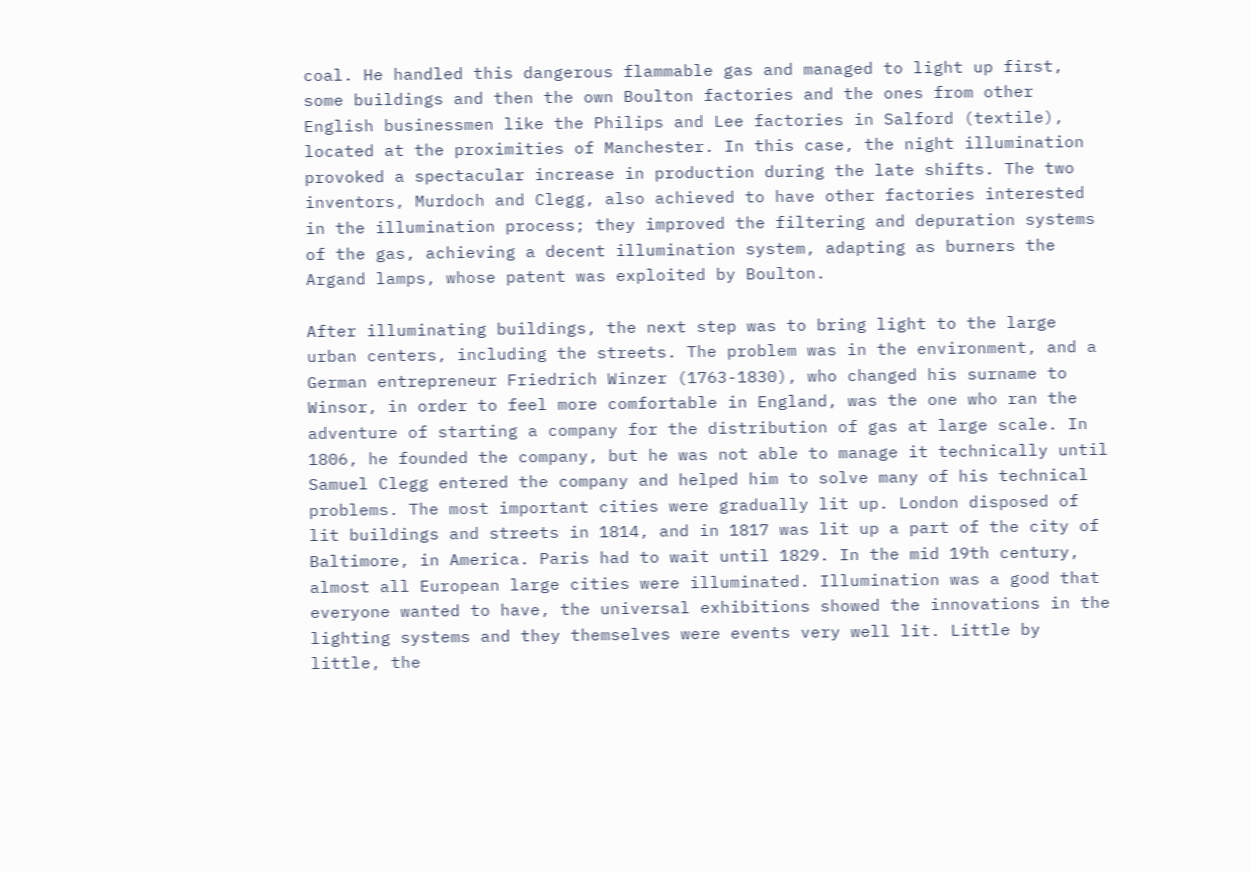coal. He handled this dangerous flammable gas and managed to light up first, some buildings and then the own Boulton factories and the ones from other English businessmen like the Philips and Lee factories in Salford (textile), located at the proximities of Manchester. In this case, the night illumination provoked a spectacular increase in production during the late shifts. The two inventors, Murdoch and Clegg, also achieved to have other factories interested in the illumination process; they improved the filtering and depuration systems of the gas, achieving a decent illumination system, adapting as burners the Argand lamps, whose patent was exploited by Boulton.

After illuminating buildings, the next step was to bring light to the large urban centers, including the streets. The problem was in the environment, and a German entrepreneur Friedrich Winzer (1763-1830), who changed his surname to Winsor, in order to feel more comfortable in England, was the one who ran the adventure of starting a company for the distribution of gas at large scale. In 1806, he founded the company, but he was not able to manage it technically until Samuel Clegg entered the company and helped him to solve many of his technical problems. The most important cities were gradually lit up. London disposed of lit buildings and streets in 1814, and in 1817 was lit up a part of the city of Baltimore, in America. Paris had to wait until 1829. In the mid 19th century, almost all European large cities were illuminated. Illumination was a good that everyone wanted to have, the universal exhibitions showed the innovations in the lighting systems and they themselves were events very well lit. Little by little, the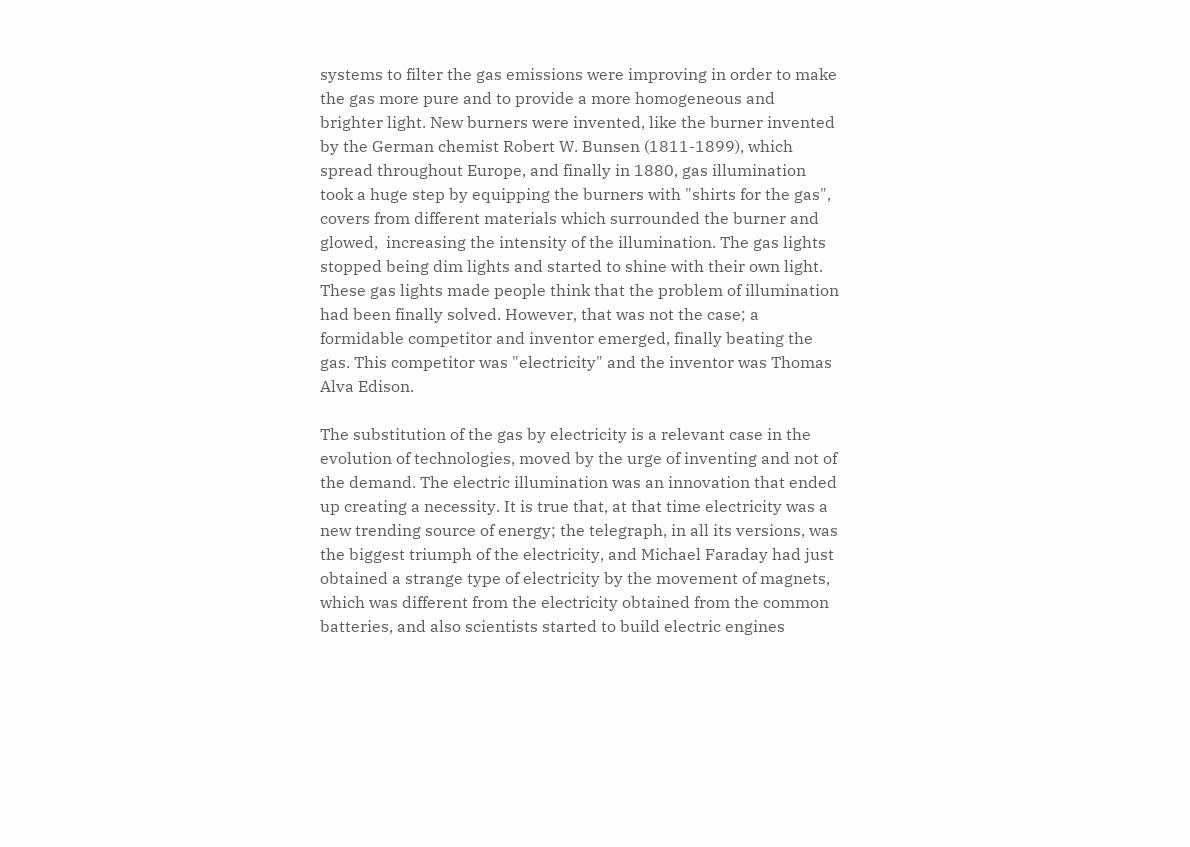systems to filter the gas emissions were improving in order to make the gas more pure and to provide a more homogeneous and brighter light. New burners were invented, like the burner invented by the German chemist Robert W. Bunsen (1811-1899), which spread throughout Europe, and finally in 1880, gas illumination took a huge step by equipping the burners with "shirts for the gas", covers from different materials which surrounded the burner and glowed,  increasing the intensity of the illumination. The gas lights stopped being dim lights and started to shine with their own light. These gas lights made people think that the problem of illumination had been finally solved. However, that was not the case; a formidable competitor and inventor emerged, finally beating the gas. This competitor was "electricity" and the inventor was Thomas Alva Edison.

The substitution of the gas by electricity is a relevant case in the evolution of technologies, moved by the urge of inventing and not of the demand. The electric illumination was an innovation that ended up creating a necessity. It is true that, at that time electricity was a new trending source of energy; the telegraph, in all its versions, was the biggest triumph of the electricity, and Michael Faraday had just obtained a strange type of electricity by the movement of magnets, which was different from the electricity obtained from the common batteries, and also scientists started to build electric engines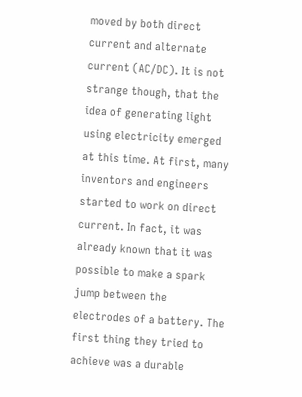moved by both direct current and alternate current (AC/DC). It is not strange though, that the idea of generating light using electricity emerged at this time. At first, many inventors and engineers started to work on direct current. In fact, it was already known that it was possible to make a spark jump between the electrodes of a battery. The first thing they tried to achieve was a durable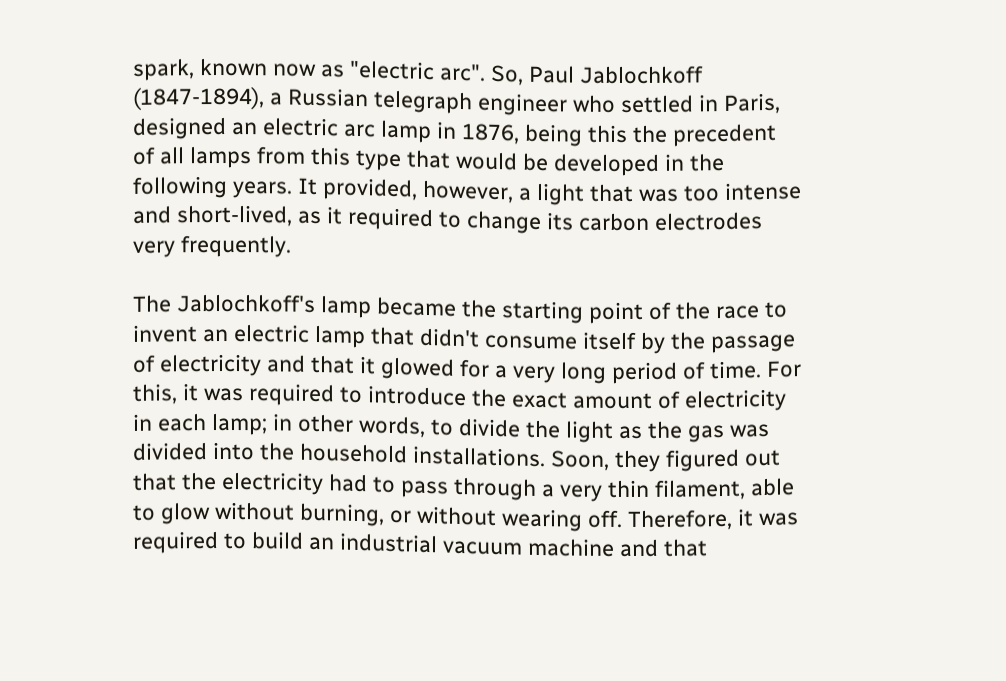spark, known now as "electric arc". So, Paul Jablochkoff (1847-1894), a Russian telegraph engineer who settled in Paris, designed an electric arc lamp in 1876, being this the precedent of all lamps from this type that would be developed in the following years. It provided, however, a light that was too intense and short-lived, as it required to change its carbon electrodes very frequently.

The Jablochkoff's lamp became the starting point of the race to invent an electric lamp that didn't consume itself by the passage of electricity and that it glowed for a very long period of time. For this, it was required to introduce the exact amount of electricity in each lamp; in other words, to divide the light as the gas was divided into the household installations. Soon, they figured out that the electricity had to pass through a very thin filament, able to glow without burning, or without wearing off. Therefore, it was required to build an industrial vacuum machine and that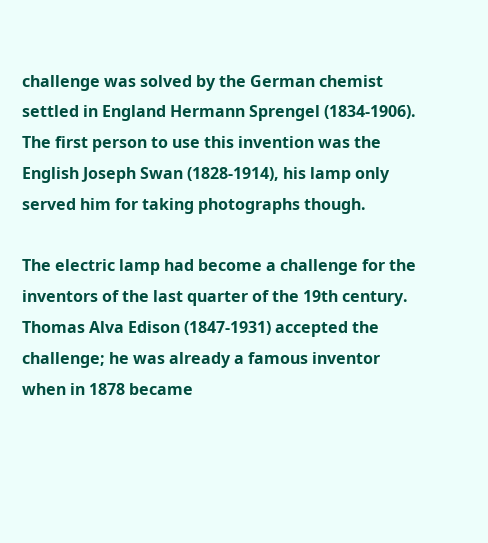challenge was solved by the German chemist settled in England Hermann Sprengel (1834-1906). The first person to use this invention was the English Joseph Swan (1828-1914), his lamp only served him for taking photographs though.

The electric lamp had become a challenge for the inventors of the last quarter of the 19th century. Thomas Alva Edison (1847-1931) accepted the challenge; he was already a famous inventor when in 1878 became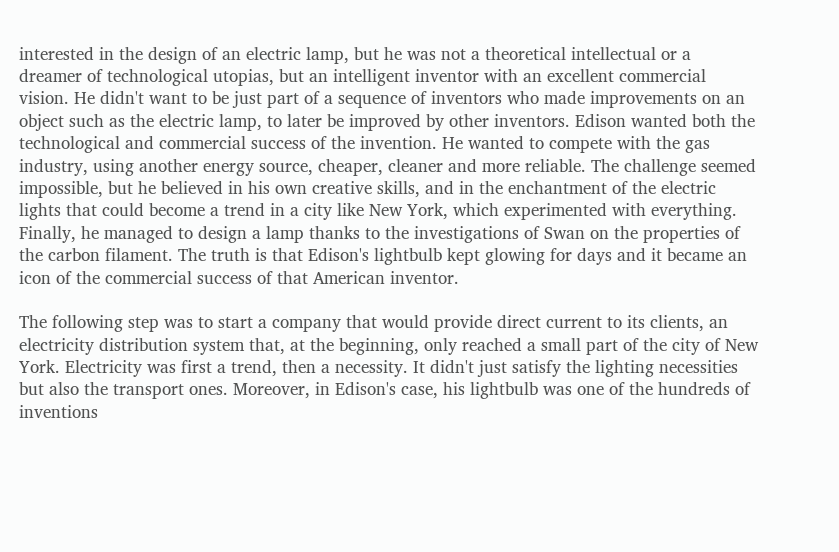interested in the design of an electric lamp, but he was not a theoretical intellectual or a dreamer of technological utopias, but an intelligent inventor with an excellent commercial vision. He didn't want to be just part of a sequence of inventors who made improvements on an object such as the electric lamp, to later be improved by other inventors. Edison wanted both the technological and commercial success of the invention. He wanted to compete with the gas industry, using another energy source, cheaper, cleaner and more reliable. The challenge seemed impossible, but he believed in his own creative skills, and in the enchantment of the electric lights that could become a trend in a city like New York, which experimented with everything. Finally, he managed to design a lamp thanks to the investigations of Swan on the properties of the carbon filament. The truth is that Edison's lightbulb kept glowing for days and it became an icon of the commercial success of that American inventor.

The following step was to start a company that would provide direct current to its clients, an electricity distribution system that, at the beginning, only reached a small part of the city of New York. Electricity was first a trend, then a necessity. It didn't just satisfy the lighting necessities but also the transport ones. Moreover, in Edison's case, his lightbulb was one of the hundreds of inventions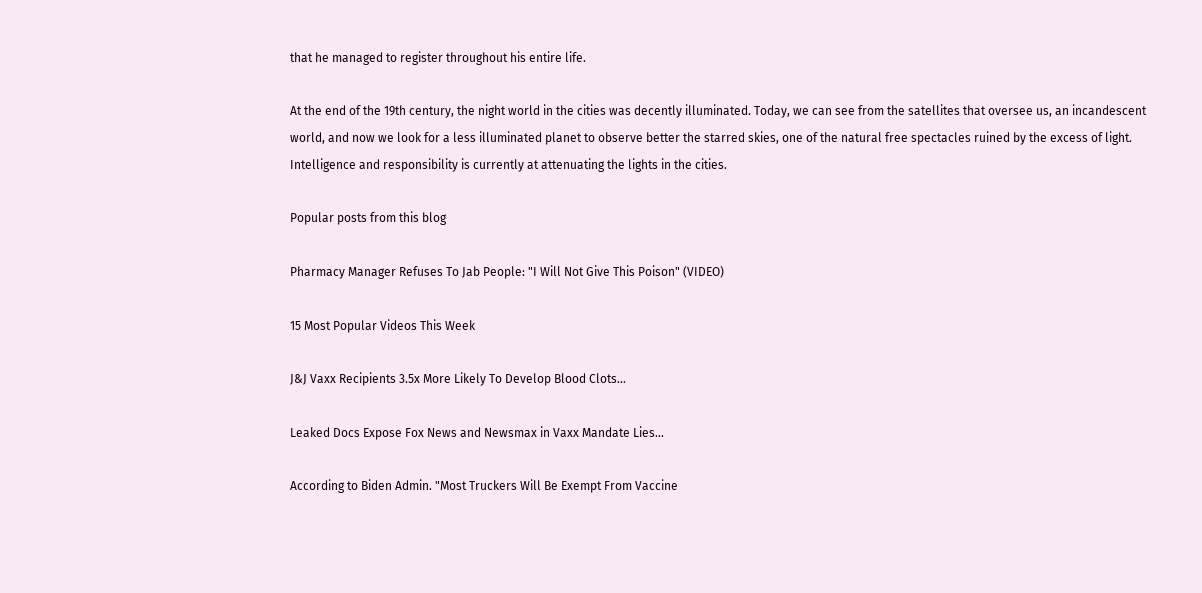that he managed to register throughout his entire life.

At the end of the 19th century, the night world in the cities was decently illuminated. Today, we can see from the satellites that oversee us, an incandescent world, and now we look for a less illuminated planet to observe better the starred skies, one of the natural free spectacles ruined by the excess of light. Intelligence and responsibility is currently at attenuating the lights in the cities.

Popular posts from this blog

Pharmacy Manager Refuses To Jab People: "I Will Not Give This Poison" (VIDEO)

15 Most Popular Videos This Week

J&J Vaxx Recipients 3.5x More Likely To Develop Blood Clots...

Leaked Docs Expose Fox News and Newsmax in Vaxx Mandate Lies...

According to Biden Admin. "Most Truckers Will Be Exempt From Vaccine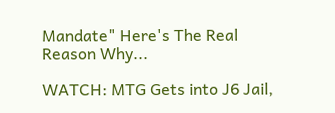Mandate" Here's The Real Reason Why...

WATCH: MTG Gets into J6 Jail,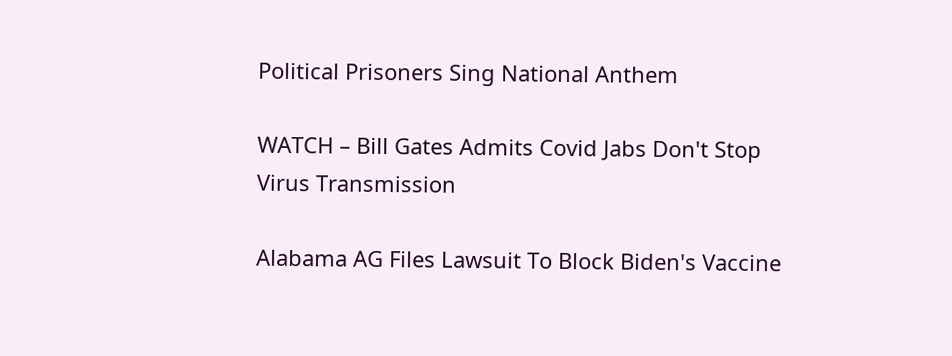Political Prisoners Sing National Anthem

WATCH – Bill Gates Admits Covid Jabs Don't Stop Virus Transmission

Alabama AG Files Lawsuit To Block Biden's Vaccine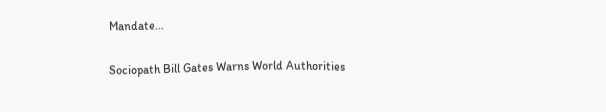Mandate...

Sociopath Bill Gates Warns World Authorities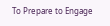To Prepare to Engage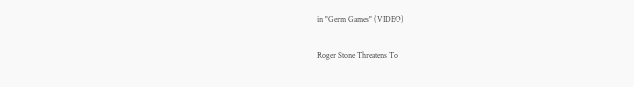in "Germ Games" (VIDEO)

Roger Stone Threatens To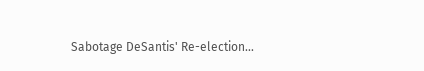Sabotage DeSantis' Re-election...